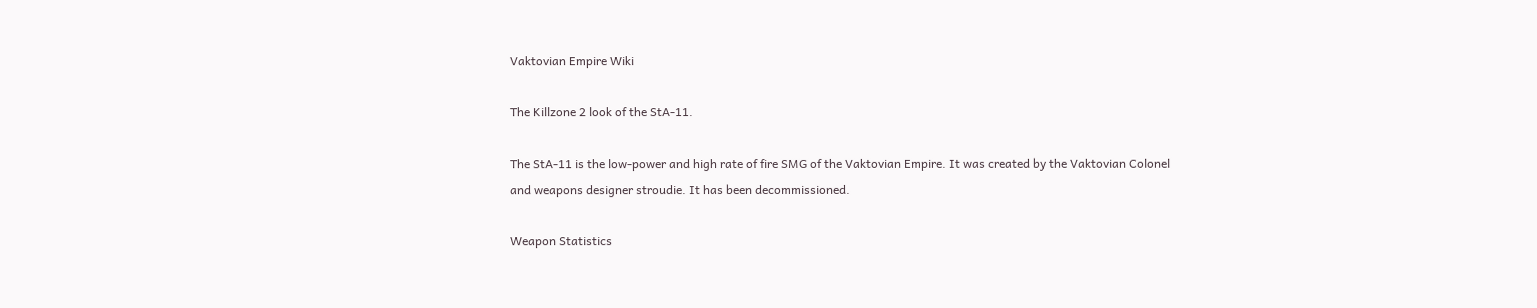Vaktovian Empire Wiki

The Killzone 2 look of the StA-11.

The StA-11 is the low-power and high rate of fire SMG of the Vaktovian Empire. It was created by the Vaktovian Colonel and weapons designer stroudie. It has been decommissioned.

Weapon Statistics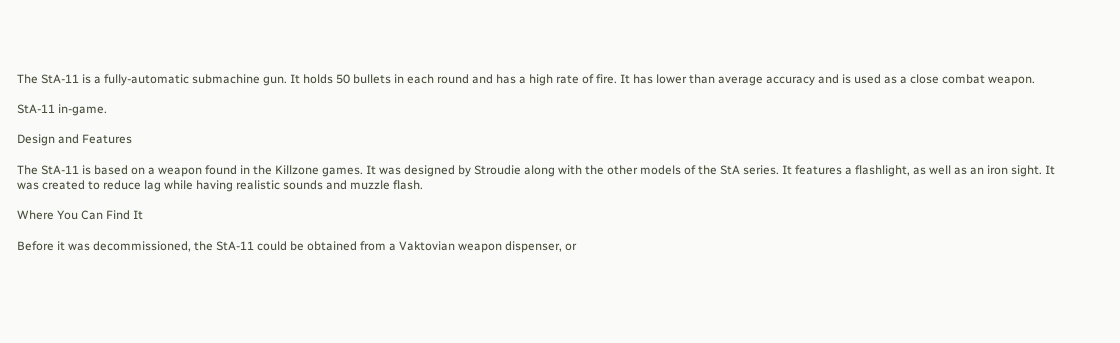The StA-11 is a fully-automatic submachine gun. It holds 50 bullets in each round and has a high rate of fire. It has lower than average accuracy and is used as a close combat weapon.

StA-11 in-game.

Design and Features

The StA-11 is based on a weapon found in the Killzone games. It was designed by Stroudie along with the other models of the StA series. It features a flashlight, as well as an iron sight. It was created to reduce lag while having realistic sounds and muzzle flash.

Where You Can Find It

Before it was decommissioned, the StA-11 could be obtained from a Vaktovian weapon dispenser, or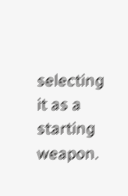selecting it as a starting weapon.